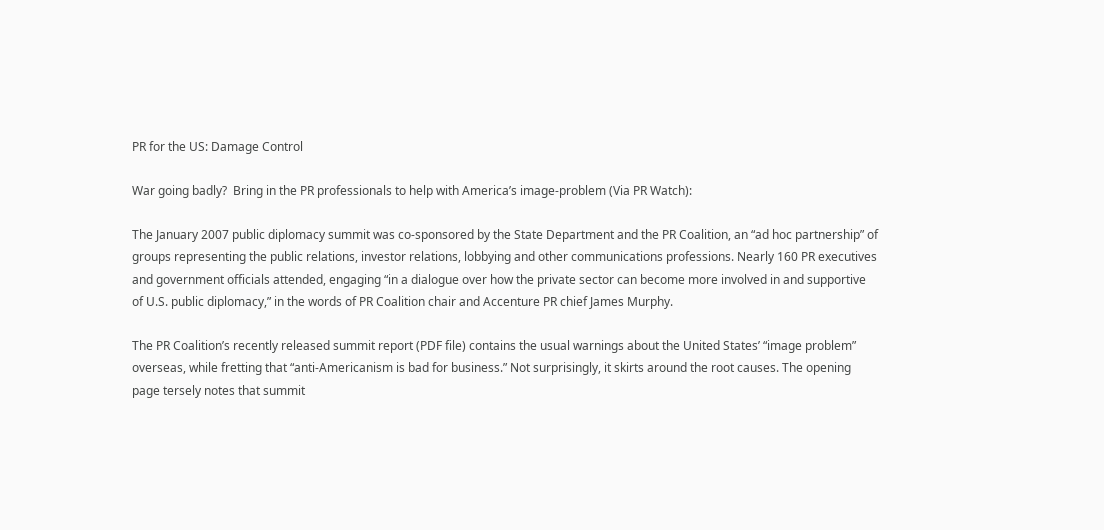PR for the US: Damage Control

War going badly?  Bring in the PR professionals to help with America’s image-problem (Via PR Watch):

The January 2007 public diplomacy summit was co-sponsored by the State Department and the PR Coalition, an “ad hoc partnership” of groups representing the public relations, investor relations, lobbying and other communications professions. Nearly 160 PR executives and government officials attended, engaging “in a dialogue over how the private sector can become more involved in and supportive of U.S. public diplomacy,” in the words of PR Coalition chair and Accenture PR chief James Murphy.

The PR Coalition’s recently released summit report (PDF file) contains the usual warnings about the United States’ “image problem” overseas, while fretting that “anti-Americanism is bad for business.” Not surprisingly, it skirts around the root causes. The opening page tersely notes that summit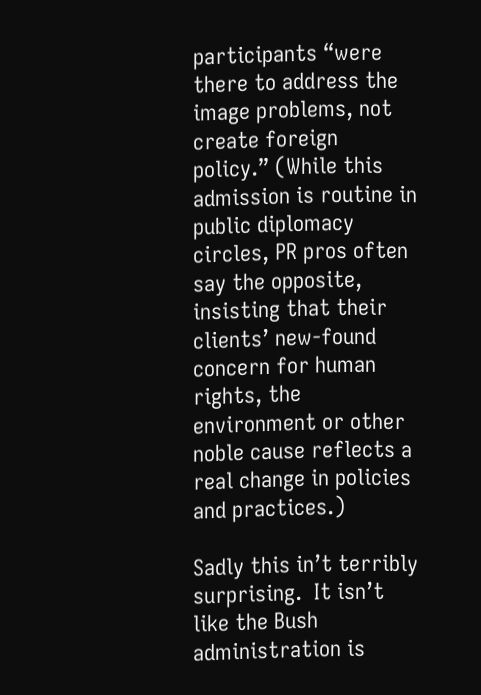participants “were there to address the image problems, not create foreign policy.” (While this admission is routine in public diplomacy circles, PR pros often say the opposite, insisting that their clients’ new-found concern for human rights, the environment or other noble cause reflects a real change in policies and practices.)

Sadly this in’t terribly surprising.  It isn’t like the Bush administration is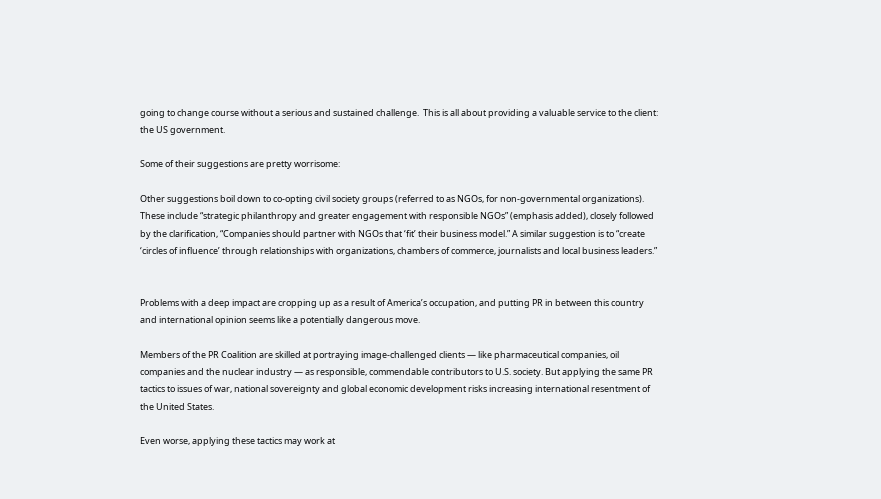going to change course without a serious and sustained challenge.  This is all about providing a valuable service to the client: the US government.

Some of their suggestions are pretty worrisome:

Other suggestions boil down to co-opting civil society groups (referred to as NGOs, for non-governmental organizations). These include “strategic philanthropy and greater engagement with responsible NGOs” (emphasis added), closely followed by the clarification, “Companies should partner with NGOs that ‘fit’ their business model.” A similar suggestion is to “create ‘circles of influence’ through relationships with organizations, chambers of commerce, journalists and local business leaders.”


Problems with a deep impact are cropping up as a result of America’s occupation, and putting PR in between this country and international opinion seems like a potentially dangerous move.

Members of the PR Coalition are skilled at portraying image-challenged clients — like pharmaceutical companies, oil companies and the nuclear industry — as responsible, commendable contributors to U.S. society. But applying the same PR tactics to issues of war, national sovereignty and global economic development risks increasing international resentment of the United States.

Even worse, applying these tactics may work at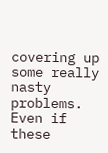covering up some really nasty problems.  Even if these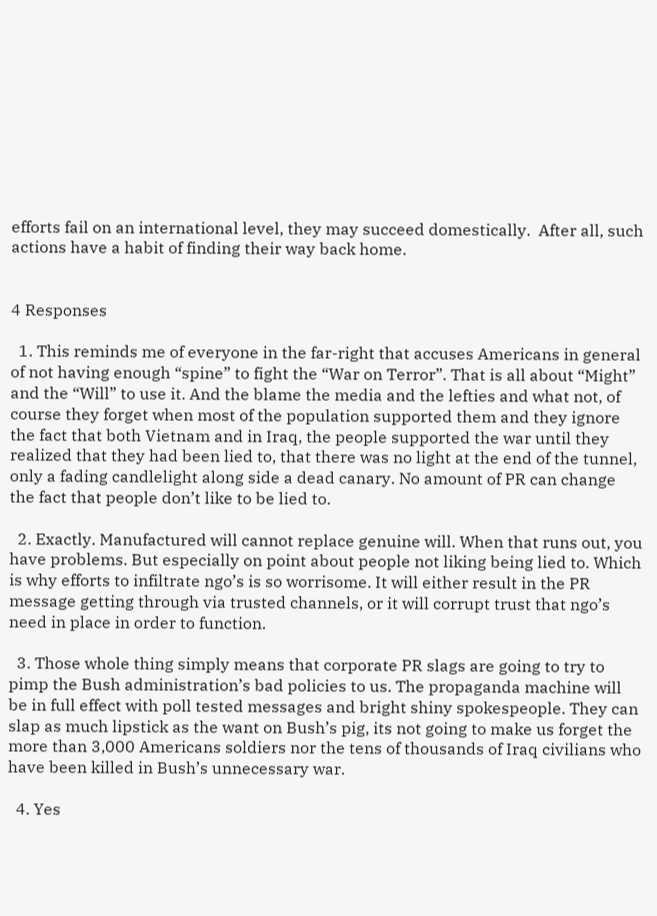efforts fail on an international level, they may succeed domestically.  After all, such actions have a habit of finding their way back home.


4 Responses

  1. This reminds me of everyone in the far-right that accuses Americans in general of not having enough “spine” to fight the “War on Terror”. That is all about “Might” and the “Will” to use it. And the blame the media and the lefties and what not, of course they forget when most of the population supported them and they ignore the fact that both Vietnam and in Iraq, the people supported the war until they realized that they had been lied to, that there was no light at the end of the tunnel, only a fading candlelight along side a dead canary. No amount of PR can change the fact that people don’t like to be lied to.

  2. Exactly. Manufactured will cannot replace genuine will. When that runs out, you have problems. But especially on point about people not liking being lied to. Which is why efforts to infiltrate ngo’s is so worrisome. It will either result in the PR message getting through via trusted channels, or it will corrupt trust that ngo’s need in place in order to function.

  3. Those whole thing simply means that corporate PR slags are going to try to pimp the Bush administration’s bad policies to us. The propaganda machine will be in full effect with poll tested messages and bright shiny spokespeople. They can slap as much lipstick as the want on Bush’s pig, its not going to make us forget the more than 3,000 Americans soldiers nor the tens of thousands of Iraq civilians who have been killed in Bush’s unnecessary war.

  4. Yes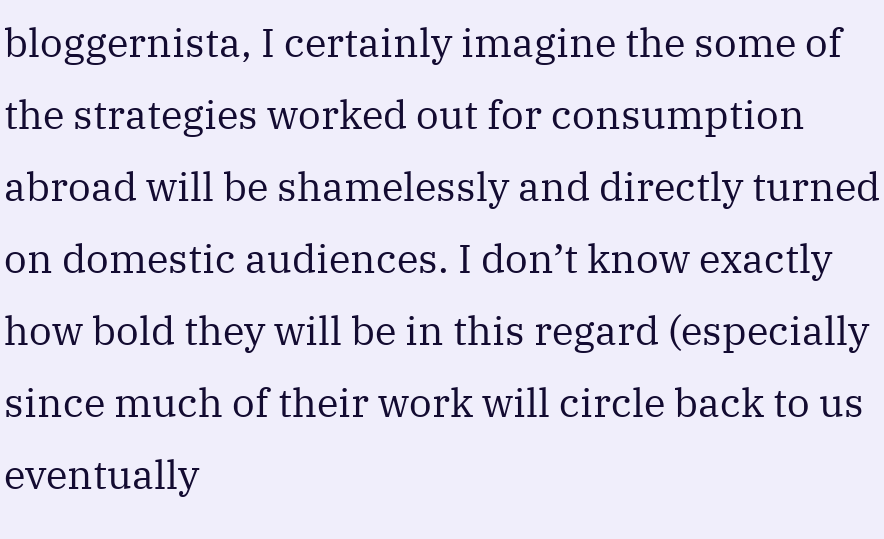bloggernista, I certainly imagine the some of the strategies worked out for consumption abroad will be shamelessly and directly turned on domestic audiences. I don’t know exactly how bold they will be in this regard (especially since much of their work will circle back to us eventually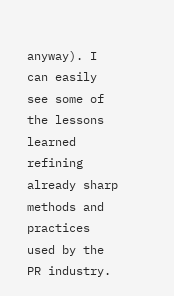anyway). I can easily see some of the lessons learned refining already sharp methods and practices used by the PR industry.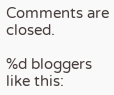Comments are closed.

%d bloggers like this: